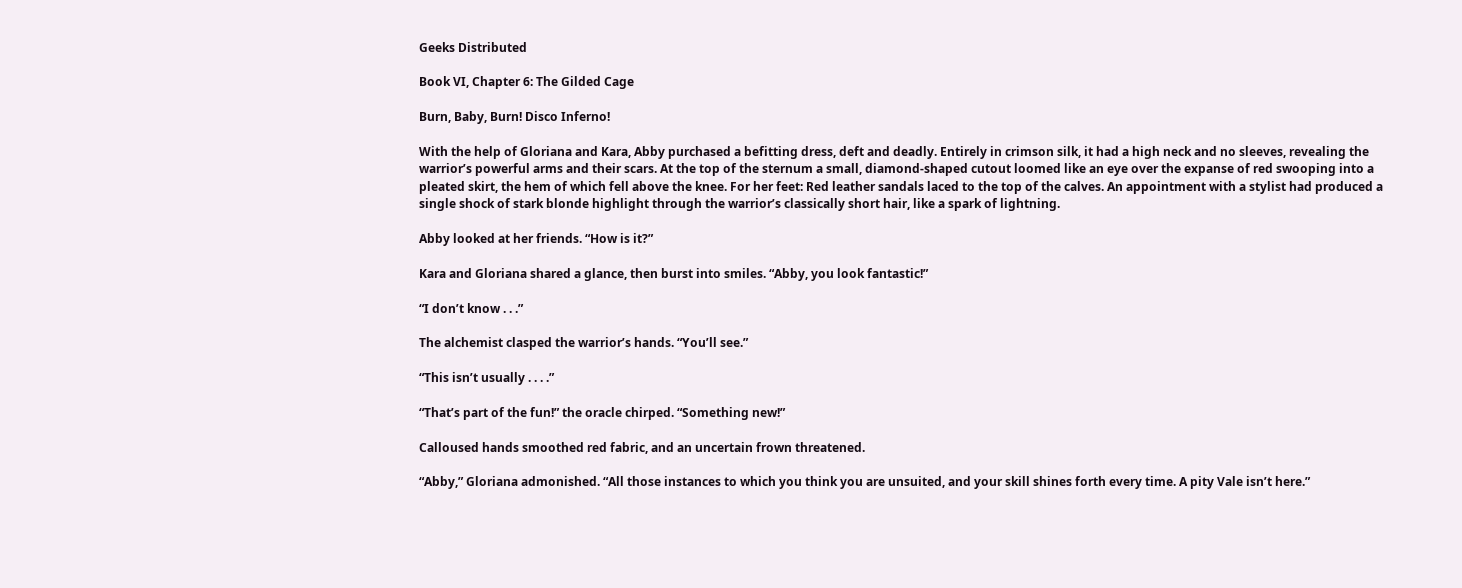Geeks Distributed

Book VI, Chapter 6: The Gilded Cage

Burn, Baby, Burn! Disco Inferno!

With the help of Gloriana and Kara, Abby purchased a befitting dress, deft and deadly. Entirely in crimson silk, it had a high neck and no sleeves, revealing the warrior’s powerful arms and their scars. At the top of the sternum a small, diamond-shaped cutout loomed like an eye over the expanse of red swooping into a pleated skirt, the hem of which fell above the knee. For her feet: Red leather sandals laced to the top of the calves. An appointment with a stylist had produced a single shock of stark blonde highlight through the warrior’s classically short hair, like a spark of lightning.

Abby looked at her friends. “How is it?”

Kara and Gloriana shared a glance, then burst into smiles. “Abby, you look fantastic!”

“I don’t know . . .”

The alchemist clasped the warrior’s hands. “You’ll see.”

“This isn’t usually . . . .”

“That’s part of the fun!” the oracle chirped. “Something new!”

Calloused hands smoothed red fabric, and an uncertain frown threatened.

“Abby,” Gloriana admonished. “All those instances to which you think you are unsuited, and your skill shines forth every time. A pity Vale isn’t here.”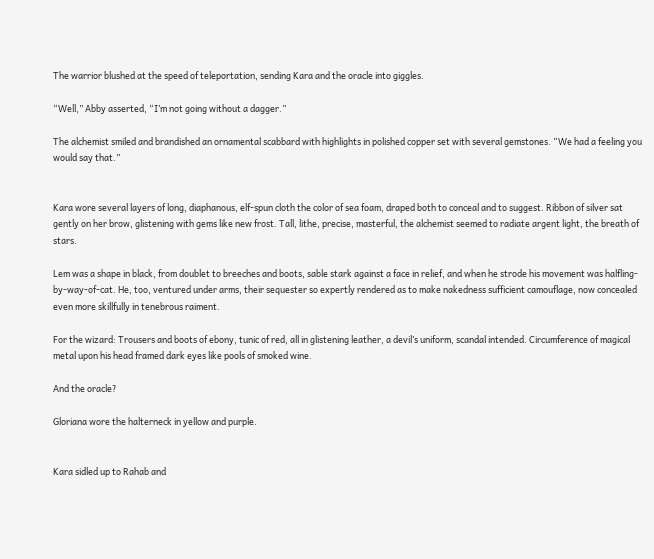The warrior blushed at the speed of teleportation, sending Kara and the oracle into giggles.

“Well,” Abby asserted, “I’m not going without a dagger.”

The alchemist smiled and brandished an ornamental scabbard with highlights in polished copper set with several gemstones. “We had a feeling you would say that.”


Kara wore several layers of long, diaphanous, elf-spun cloth the color of sea foam, draped both to conceal and to suggest. Ribbon of silver sat gently on her brow, glistening with gems like new frost. Tall, lithe, precise, masterful, the alchemist seemed to radiate argent light, the breath of stars.

Lem was a shape in black, from doublet to breeches and boots, sable stark against a face in relief, and when he strode his movement was halfling-by-way-of-cat. He, too, ventured under arms, their sequester so expertly rendered as to make nakedness sufficient camouflage, now concealed even more skillfully in tenebrous raiment.

For the wizard: Trousers and boots of ebony, tunic of red, all in glistening leather, a devil’s uniform, scandal intended. Circumference of magical metal upon his head framed dark eyes like pools of smoked wine.

And the oracle?

Gloriana wore the halterneck in yellow and purple.


Kara sidled up to Rahab and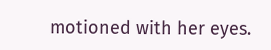motioned with her eyes.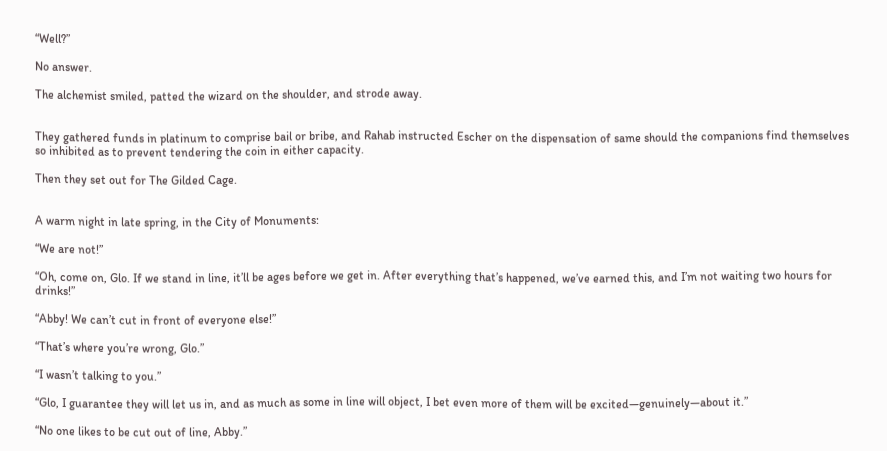“Well?”

No answer.

The alchemist smiled, patted the wizard on the shoulder, and strode away.


They gathered funds in platinum to comprise bail or bribe, and Rahab instructed Escher on the dispensation of same should the companions find themselves so inhibited as to prevent tendering the coin in either capacity.

Then they set out for The Gilded Cage.


A warm night in late spring, in the City of Monuments:

“We are not!”

“Oh, come on, Glo. If we stand in line, it’ll be ages before we get in. After everything that’s happened, we’ve earned this, and I’m not waiting two hours for drinks!”

“Abby! We can’t cut in front of everyone else!”

“That’s where you’re wrong, Glo.”

“I wasn’t talking to you.”

“Glo, I guarantee they will let us in, and as much as some in line will object, I bet even more of them will be excited—genuinely—about it.”

“No one likes to be cut out of line, Abby.”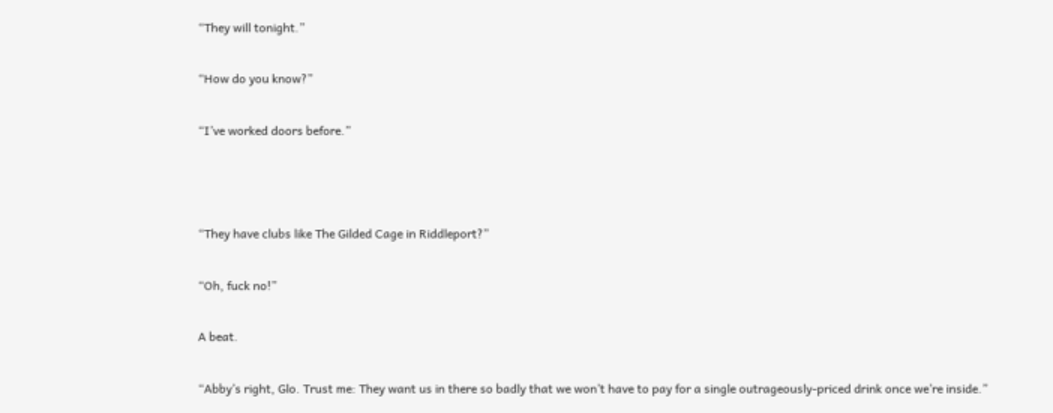“They will tonight.”

“How do you know?”

“I’ve worked doors before.”



“They have clubs like The Gilded Cage in Riddleport?”

“Oh, fuck no!”

A beat.

“Abby’s right, Glo. Trust me: They want us in there so badly that we won’t have to pay for a single outrageously-priced drink once we’re inside.”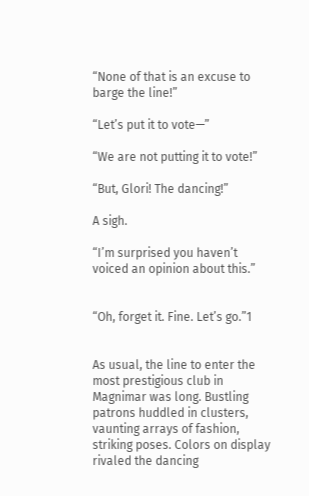“None of that is an excuse to barge the line!”

“Let’s put it to vote—”

“We are not putting it to vote!”

“But, Glori! The dancing!”

A sigh.

“I’m surprised you haven’t voiced an opinion about this.”


“Oh, forget it. Fine. Let’s go.”1


As usual, the line to enter the most prestigious club in Magnimar was long. Bustling patrons huddled in clusters, vaunting arrays of fashion, striking poses. Colors on display rivaled the dancing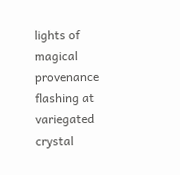lights of magical provenance flashing at variegated crystal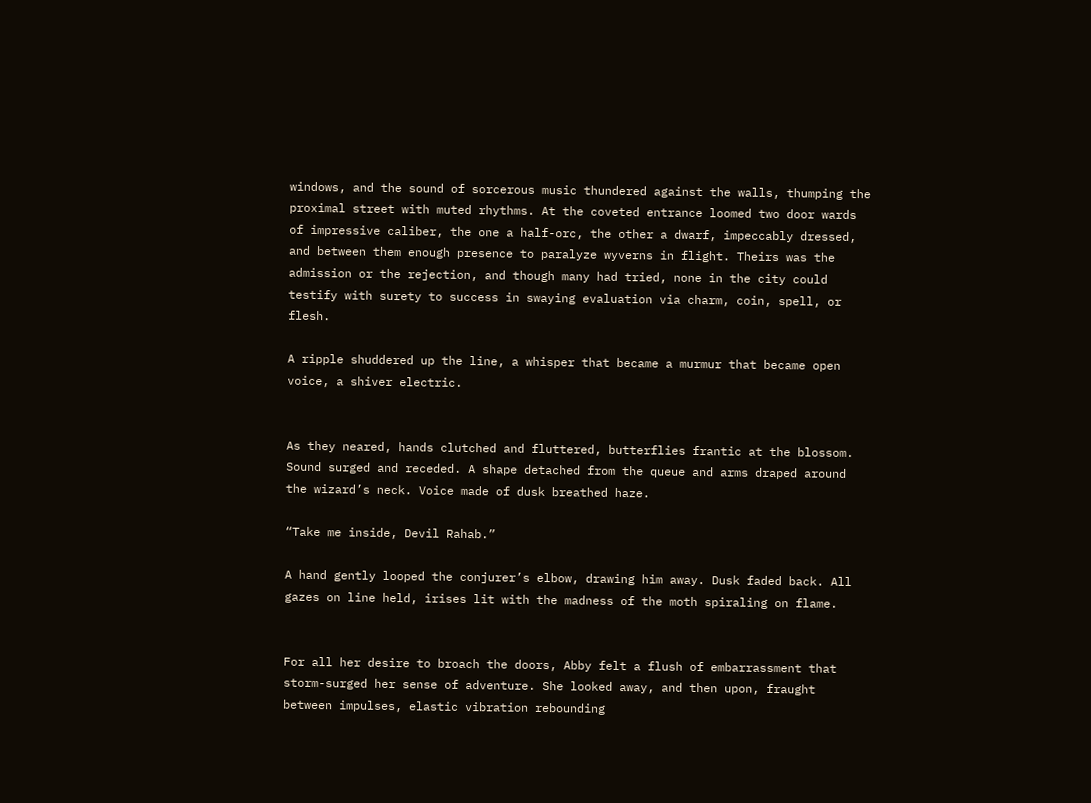windows, and the sound of sorcerous music thundered against the walls, thumping the proximal street with muted rhythms. At the coveted entrance loomed two door wards of impressive caliber, the one a half-orc, the other a dwarf, impeccably dressed, and between them enough presence to paralyze wyverns in flight. Theirs was the admission or the rejection, and though many had tried, none in the city could testify with surety to success in swaying evaluation via charm, coin, spell, or flesh.

A ripple shuddered up the line, a whisper that became a murmur that became open voice, a shiver electric.


As they neared, hands clutched and fluttered, butterflies frantic at the blossom. Sound surged and receded. A shape detached from the queue and arms draped around the wizard’s neck. Voice made of dusk breathed haze.

“Take me inside, Devil Rahab.”

A hand gently looped the conjurer’s elbow, drawing him away. Dusk faded back. All gazes on line held, irises lit with the madness of the moth spiraling on flame.


For all her desire to broach the doors, Abby felt a flush of embarrassment that storm-surged her sense of adventure. She looked away, and then upon, fraught between impulses, elastic vibration rebounding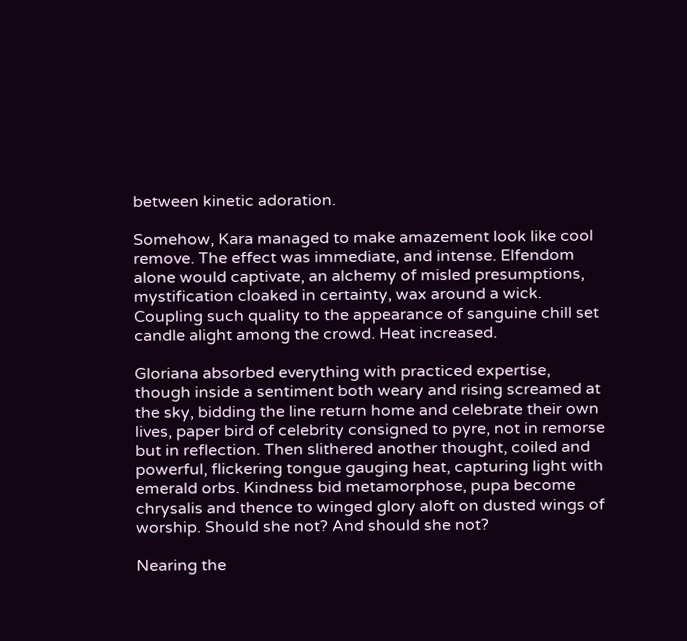between kinetic adoration.

Somehow, Kara managed to make amazement look like cool remove. The effect was immediate, and intense. Elfendom alone would captivate, an alchemy of misled presumptions, mystification cloaked in certainty, wax around a wick. Coupling such quality to the appearance of sanguine chill set candle alight among the crowd. Heat increased.

Gloriana absorbed everything with practiced expertise, though inside a sentiment both weary and rising screamed at the sky, bidding the line return home and celebrate their own lives, paper bird of celebrity consigned to pyre, not in remorse but in reflection. Then slithered another thought, coiled and powerful, flickering tongue gauging heat, capturing light with emerald orbs. Kindness bid metamorphose, pupa become chrysalis and thence to winged glory aloft on dusted wings of worship. Should she not? And should she not?

Nearing the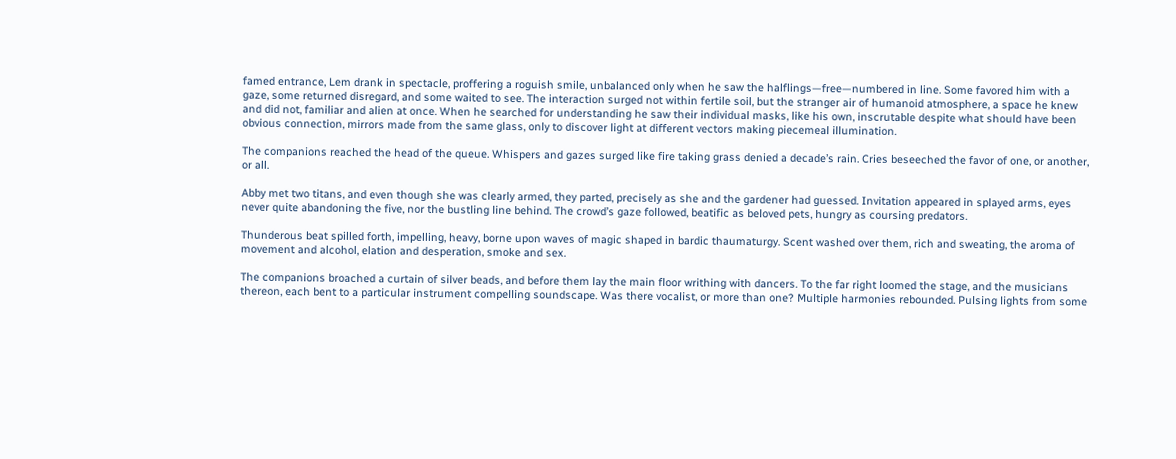famed entrance, Lem drank in spectacle, proffering a roguish smile, unbalanced only when he saw the halflings—free—numbered in line. Some favored him with a gaze, some returned disregard, and some waited to see. The interaction surged not within fertile soil, but the stranger air of humanoid atmosphere, a space he knew and did not, familiar and alien at once. When he searched for understanding he saw their individual masks, like his own, inscrutable despite what should have been obvious connection, mirrors made from the same glass, only to discover light at different vectors making piecemeal illumination.

The companions reached the head of the queue. Whispers and gazes surged like fire taking grass denied a decade’s rain. Cries beseeched the favor of one, or another, or all.

Abby met two titans, and even though she was clearly armed, they parted, precisely as she and the gardener had guessed. Invitation appeared in splayed arms, eyes never quite abandoning the five, nor the bustling line behind. The crowd’s gaze followed, beatific as beloved pets, hungry as coursing predators.

Thunderous beat spilled forth, impelling, heavy, borne upon waves of magic shaped in bardic thaumaturgy. Scent washed over them, rich and sweating, the aroma of movement and alcohol, elation and desperation, smoke and sex.

The companions broached a curtain of silver beads, and before them lay the main floor writhing with dancers. To the far right loomed the stage, and the musicians thereon, each bent to a particular instrument compelling soundscape. Was there vocalist, or more than one? Multiple harmonies rebounded. Pulsing lights from some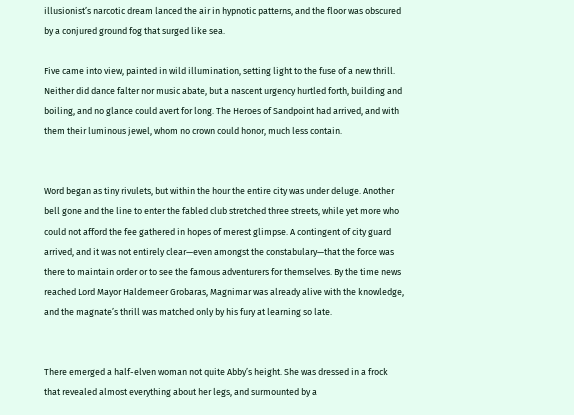illusionist’s narcotic dream lanced the air in hypnotic patterns, and the floor was obscured by a conjured ground fog that surged like sea.

Five came into view, painted in wild illumination, setting light to the fuse of a new thrill. Neither did dance falter nor music abate, but a nascent urgency hurtled forth, building and boiling, and no glance could avert for long. The Heroes of Sandpoint had arrived, and with them their luminous jewel, whom no crown could honor, much less contain.


Word began as tiny rivulets, but within the hour the entire city was under deluge. Another bell gone and the line to enter the fabled club stretched three streets, while yet more who could not afford the fee gathered in hopes of merest glimpse. A contingent of city guard arrived, and it was not entirely clear—even amongst the constabulary—that the force was there to maintain order or to see the famous adventurers for themselves. By the time news reached Lord Mayor Haldemeer Grobaras, Magnimar was already alive with the knowledge, and the magnate’s thrill was matched only by his fury at learning so late.


There emerged a half-elven woman not quite Abby’s height. She was dressed in a frock that revealed almost everything about her legs, and surmounted by a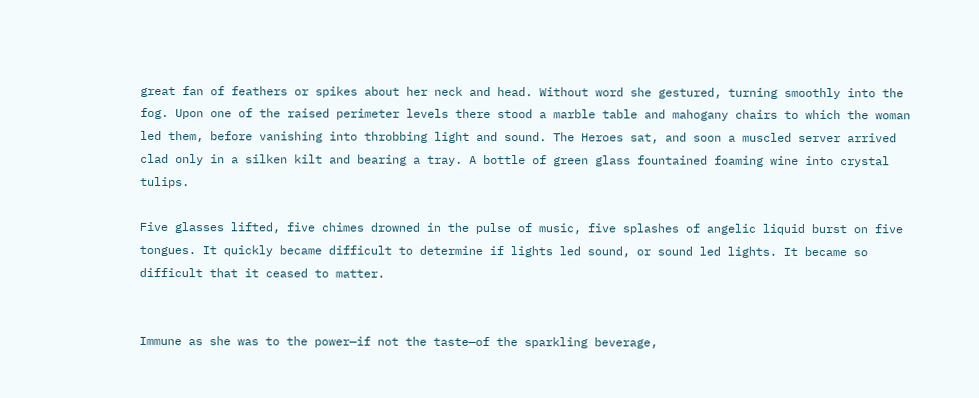great fan of feathers or spikes about her neck and head. Without word she gestured, turning smoothly into the fog. Upon one of the raised perimeter levels there stood a marble table and mahogany chairs to which the woman led them, before vanishing into throbbing light and sound. The Heroes sat, and soon a muscled server arrived clad only in a silken kilt and bearing a tray. A bottle of green glass fountained foaming wine into crystal tulips.

Five glasses lifted, five chimes drowned in the pulse of music, five splashes of angelic liquid burst on five tongues. It quickly became difficult to determine if lights led sound, or sound led lights. It became so difficult that it ceased to matter.


Immune as she was to the power—if not the taste—of the sparkling beverage,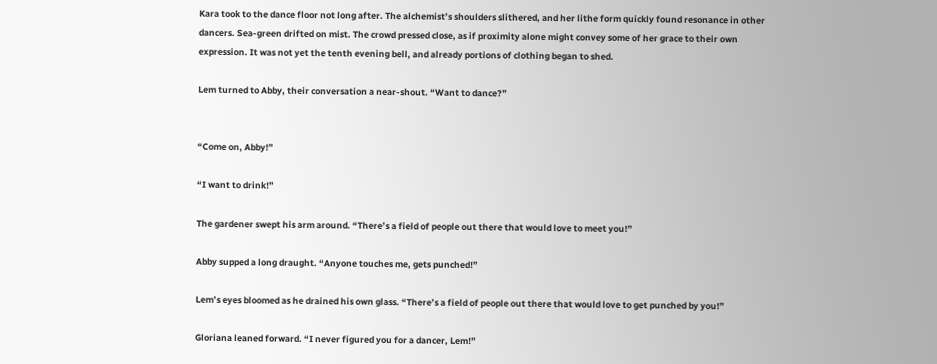Kara took to the dance floor not long after. The alchemist’s shoulders slithered, and her lithe form quickly found resonance in other dancers. Sea-green drifted on mist. The crowd pressed close, as if proximity alone might convey some of her grace to their own expression. It was not yet the tenth evening bell, and already portions of clothing began to shed.

Lem turned to Abby, their conversation a near-shout. “Want to dance?”


“Come on, Abby!”

“I want to drink!”

The gardener swept his arm around. “There’s a field of people out there that would love to meet you!”

Abby supped a long draught. “Anyone touches me, gets punched!”

Lem’s eyes bloomed as he drained his own glass. “There’s a field of people out there that would love to get punched by you!”

Gloriana leaned forward. “I never figured you for a dancer, Lem!”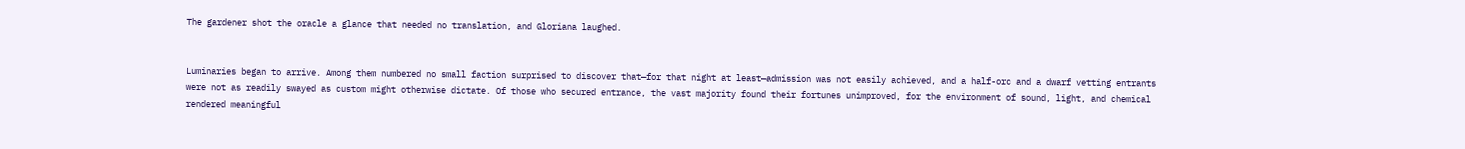The gardener shot the oracle a glance that needed no translation, and Gloriana laughed.


Luminaries began to arrive. Among them numbered no small faction surprised to discover that—for that night at least—admission was not easily achieved, and a half-orc and a dwarf vetting entrants were not as readily swayed as custom might otherwise dictate. Of those who secured entrance, the vast majority found their fortunes unimproved, for the environment of sound, light, and chemical rendered meaningful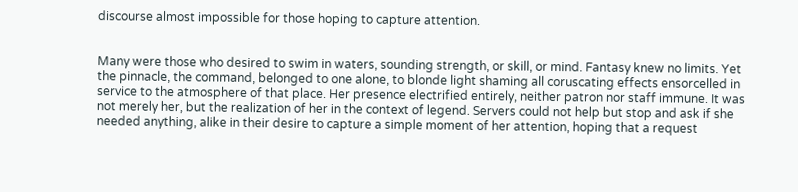discourse almost impossible for those hoping to capture attention.


Many were those who desired to swim in waters, sounding strength, or skill, or mind. Fantasy knew no limits. Yet the pinnacle, the command, belonged to one alone, to blonde light shaming all coruscating effects ensorcelled in service to the atmosphere of that place. Her presence electrified entirely, neither patron nor staff immune. It was not merely her, but the realization of her in the context of legend. Servers could not help but stop and ask if she needed anything, alike in their desire to capture a simple moment of her attention, hoping that a request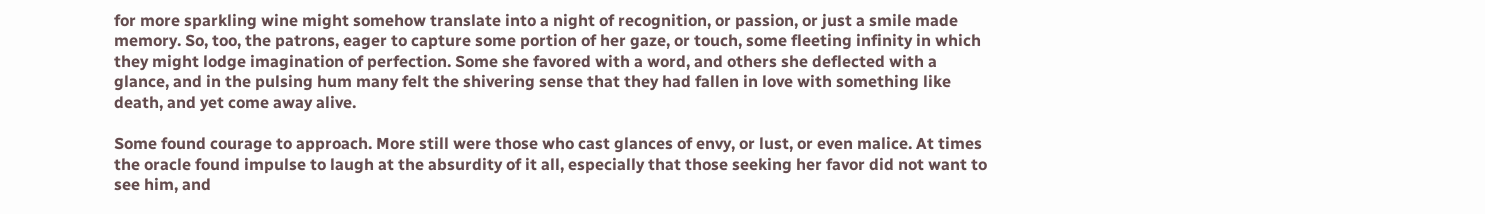for more sparkling wine might somehow translate into a night of recognition, or passion, or just a smile made memory. So, too, the patrons, eager to capture some portion of her gaze, or touch, some fleeting infinity in which they might lodge imagination of perfection. Some she favored with a word, and others she deflected with a glance, and in the pulsing hum many felt the shivering sense that they had fallen in love with something like death, and yet come away alive.

Some found courage to approach. More still were those who cast glances of envy, or lust, or even malice. At times the oracle found impulse to laugh at the absurdity of it all, especially that those seeking her favor did not want to see him, and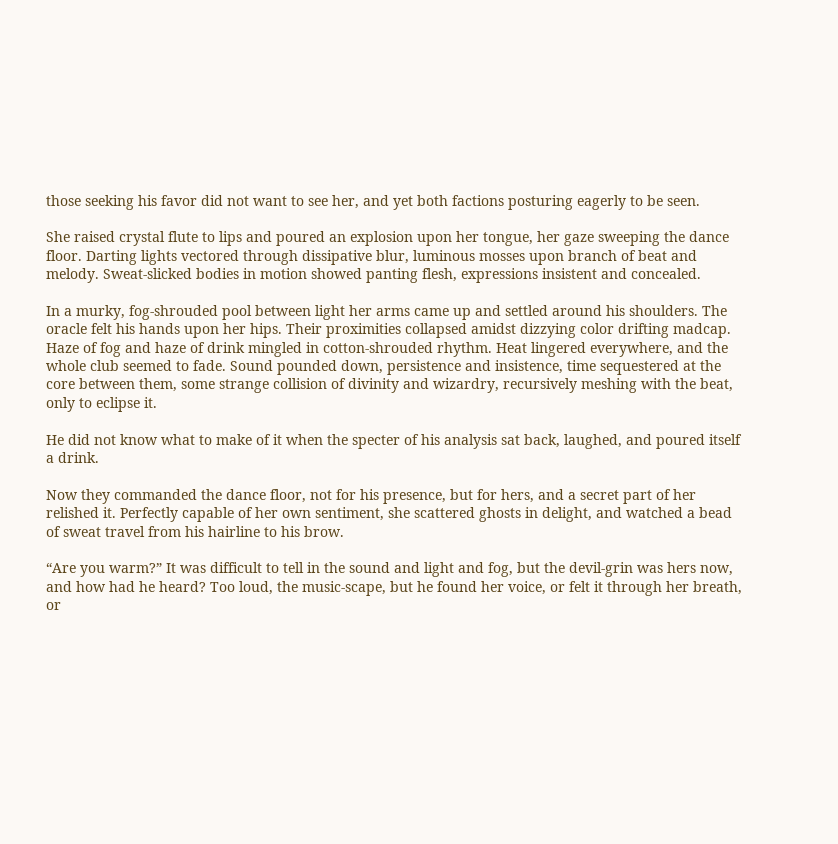those seeking his favor did not want to see her, and yet both factions posturing eagerly to be seen.

She raised crystal flute to lips and poured an explosion upon her tongue, her gaze sweeping the dance floor. Darting lights vectored through dissipative blur, luminous mosses upon branch of beat and melody. Sweat-slicked bodies in motion showed panting flesh, expressions insistent and concealed.

In a murky, fog-shrouded pool between light her arms came up and settled around his shoulders. The oracle felt his hands upon her hips. Their proximities collapsed amidst dizzying color drifting madcap. Haze of fog and haze of drink mingled in cotton-shrouded rhythm. Heat lingered everywhere, and the whole club seemed to fade. Sound pounded down, persistence and insistence, time sequestered at the core between them, some strange collision of divinity and wizardry, recursively meshing with the beat, only to eclipse it.

He did not know what to make of it when the specter of his analysis sat back, laughed, and poured itself a drink.

Now they commanded the dance floor, not for his presence, but for hers, and a secret part of her relished it. Perfectly capable of her own sentiment, she scattered ghosts in delight, and watched a bead of sweat travel from his hairline to his brow.

“Are you warm?” It was difficult to tell in the sound and light and fog, but the devil-grin was hers now, and how had he heard? Too loud, the music-scape, but he found her voice, or felt it through her breath, or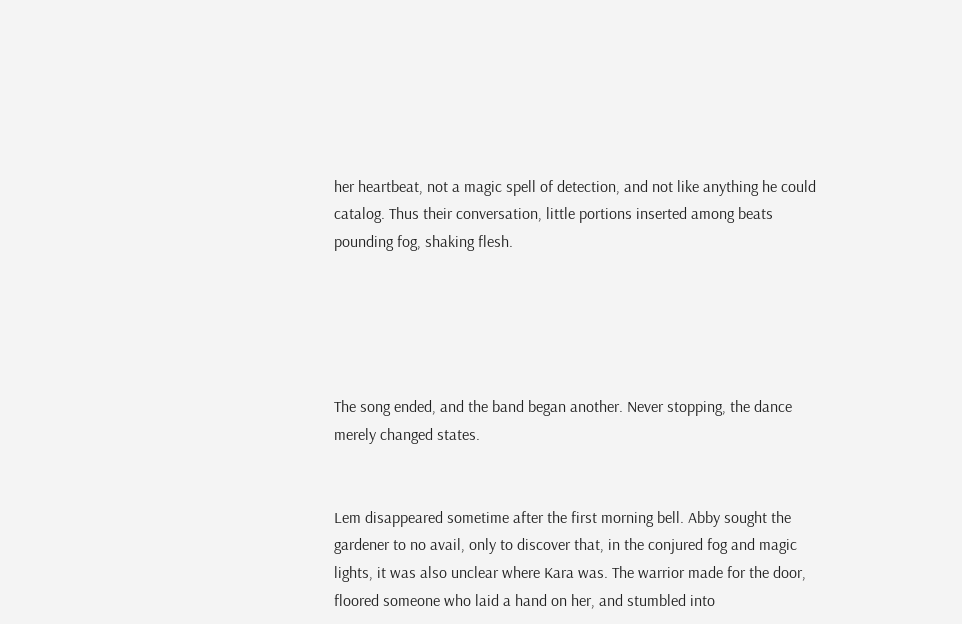her heartbeat, not a magic spell of detection, and not like anything he could catalog. Thus their conversation, little portions inserted among beats pounding fog, shaking flesh.





The song ended, and the band began another. Never stopping, the dance merely changed states.


Lem disappeared sometime after the first morning bell. Abby sought the gardener to no avail, only to discover that, in the conjured fog and magic lights, it was also unclear where Kara was. The warrior made for the door, floored someone who laid a hand on her, and stumbled into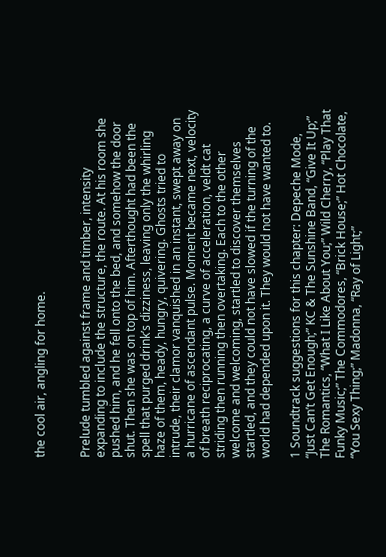the cool air, angling for home.


Prelude tumbled against frame and timber, intensity expanding to include the structure, the route. At his room she pushed him, and he fell onto the bed, and somehow the door shut. Then she was on top of him. Afterthought had been the spell that purged drink’s dizziness, leaving only the whirling haze of them, heady, hungry, quivering. Ghosts tried to intrude, their clamor vanquished in an instant, swept away on a hurricane of ascendant pulse. Moment became next, velocity of breath reciprocating, a curve of acceleration, veldt cat striding then running then overtaking. Each to the other welcome and welcoming, startled to discover themselves startled, and they could not have slowed if the turning of the world had depended upon it. They would not have wanted to.

1 Soundtrack suggestions for this chapter: Depeche Mode, “Just Can’t Get Enough;” KC & The Sunshine Band, “Give It Up;” The Romantics, “What I Like About You;” Wild Cherry, “Play That Funky Music;” The Commodores, “Brick House;” Hot Chocolate, “You Sexy Thing;” Madonna, “Ray of Light;”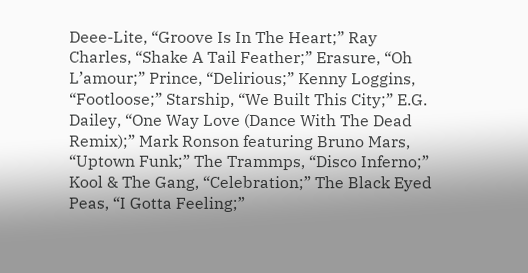Deee-Lite, “Groove Is In The Heart;” Ray Charles, “Shake A Tail Feather;” Erasure, “Oh L’amour;” Prince, “Delirious;” Kenny Loggins, “Footloose;” Starship, “We Built This City;” E.G. Dailey, “One Way Love (Dance With The Dead Remix);” Mark Ronson featuring Bruno Mars, “Uptown Funk;” The Trammps, “Disco Inferno;” Kool & The Gang, “Celebration;” The Black Eyed Peas, “I Gotta Feeling;”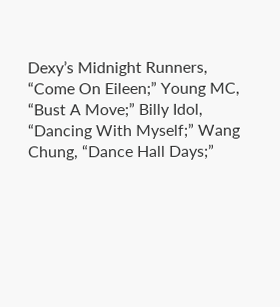Dexy’s Midnight Runners, “Come On Eileen;” Young MC, “Bust A Move;” Billy Idol, “Dancing With Myself;” Wang Chung, “Dance Hall Days;”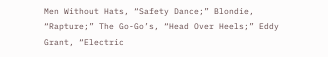Men Without Hats, “Safety Dance;” Blondie, “Rapture;” The Go-Go’s, “Head Over Heels;” Eddy Grant, “Electric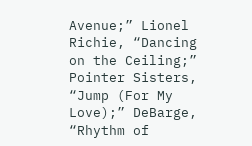Avenue;” Lionel Richie, “Dancing on the Ceiling;” Pointer Sisters, “Jump (For My Love);” DeBarge, “Rhythm of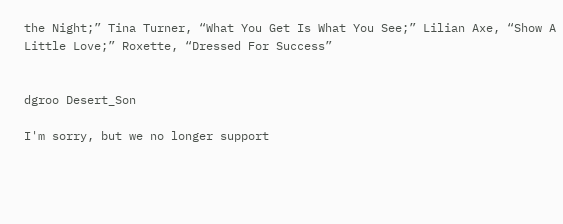the Night;” Tina Turner, “What You Get Is What You See;” Lilian Axe, “Show A Little Love;” Roxette, “Dressed For Success”


dgroo Desert_Son

I'm sorry, but we no longer support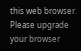this web browser. Please upgrade your browser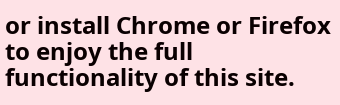or install Chrome or Firefox to enjoy the full functionality of this site.